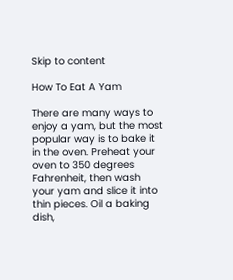Skip to content

How To Eat A Yam

There are many ways to enjoy a yam, but the most popular way is to bake it in the oven. Preheat your oven to 350 degrees Fahrenheit, then wash your yam and slice it into thin pieces. Oil a baking dish,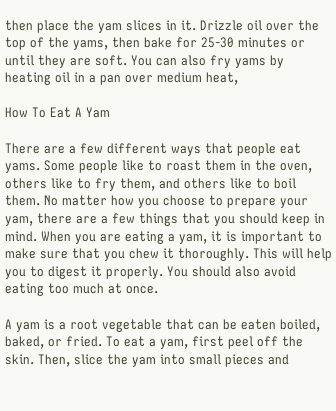then place the yam slices in it. Drizzle oil over the top of the yams, then bake for 25-30 minutes or until they are soft. You can also fry yams by heating oil in a pan over medium heat,

How To Eat A Yam

There are a few different ways that people eat yams. Some people like to roast them in the oven, others like to fry them, and others like to boil them. No matter how you choose to prepare your yam, there are a few things that you should keep in mind. When you are eating a yam, it is important to make sure that you chew it thoroughly. This will help you to digest it properly. You should also avoid eating too much at once.

A yam is a root vegetable that can be eaten boiled, baked, or fried. To eat a yam, first peel off the skin. Then, slice the yam into small pieces and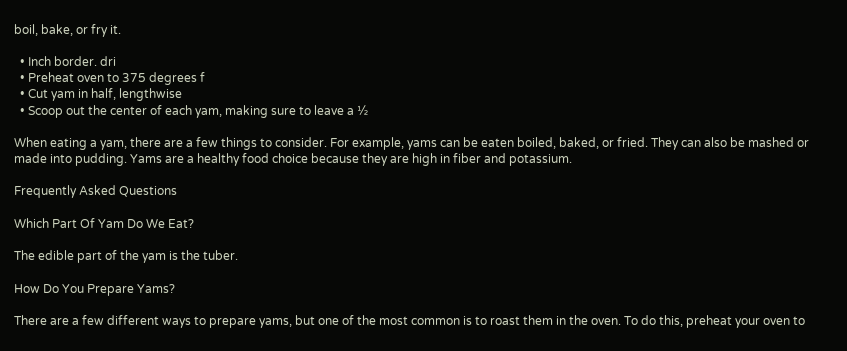boil, bake, or fry it.

  • Inch border. dri
  • Preheat oven to 375 degrees f
  • Cut yam in half, lengthwise
  • Scoop out the center of each yam, making sure to leave a ½

When eating a yam, there are a few things to consider. For example, yams can be eaten boiled, baked, or fried. They can also be mashed or made into pudding. Yams are a healthy food choice because they are high in fiber and potassium.

Frequently Asked Questions

Which Part Of Yam Do We Eat?

The edible part of the yam is the tuber.

How Do You Prepare Yams?

There are a few different ways to prepare yams, but one of the most common is to roast them in the oven. To do this, preheat your oven to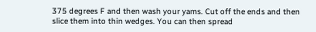375 degrees F and then wash your yams. Cut off the ends and then slice them into thin wedges. You can then spread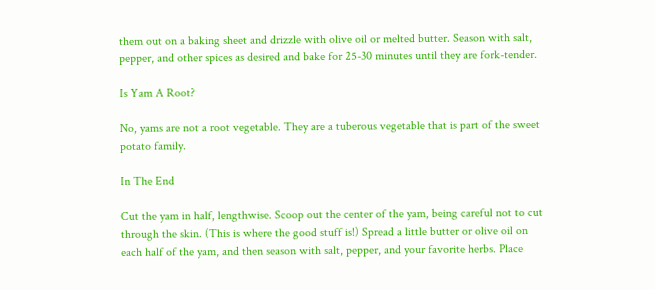them out on a baking sheet and drizzle with olive oil or melted butter. Season with salt, pepper, and other spices as desired and bake for 25-30 minutes until they are fork-tender.

Is Yam A Root?

No, yams are not a root vegetable. They are a tuberous vegetable that is part of the sweet potato family.

In The End

Cut the yam in half, lengthwise. Scoop out the center of the yam, being careful not to cut through the skin. (This is where the good stuff is!) Spread a little butter or olive oil on each half of the yam, and then season with salt, pepper, and your favorite herbs. Place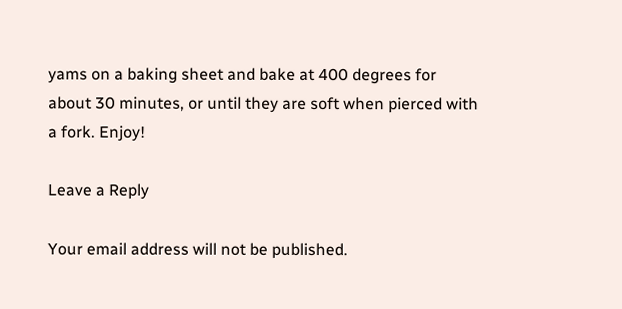yams on a baking sheet and bake at 400 degrees for about 30 minutes, or until they are soft when pierced with a fork. Enjoy!

Leave a Reply

Your email address will not be published.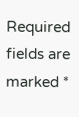Required fields are marked *